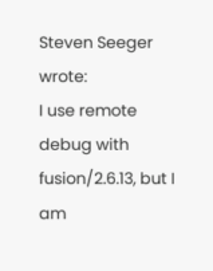Steven Seeger wrote:
I use remote debug with fusion/2.6.13, but I am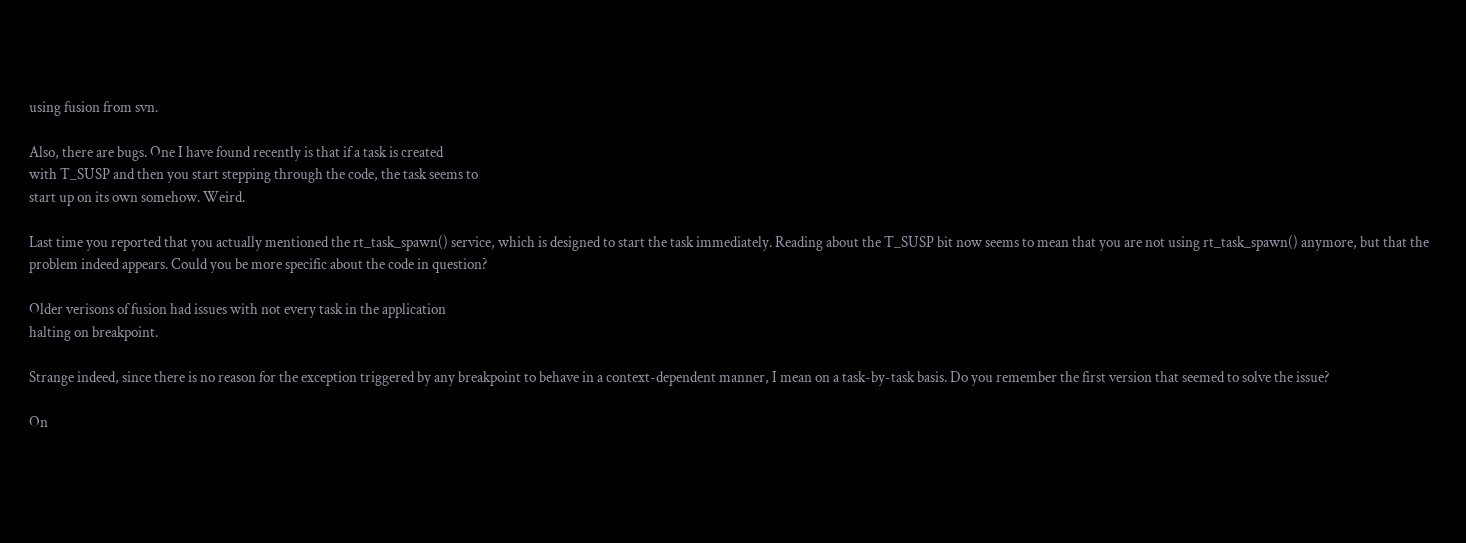using fusion from svn.

Also, there are bugs. One I have found recently is that if a task is created
with T_SUSP and then you start stepping through the code, the task seems to
start up on its own somehow. Weird.

Last time you reported that you actually mentioned the rt_task_spawn() service, which is designed to start the task immediately. Reading about the T_SUSP bit now seems to mean that you are not using rt_task_spawn() anymore, but that the problem indeed appears. Could you be more specific about the code in question?

Older verisons of fusion had issues with not every task in the application
halting on breakpoint.

Strange indeed, since there is no reason for the exception triggered by any breakpoint to behave in a context-dependent manner, I mean on a task-by-task basis. Do you remember the first version that seemed to solve the issue?

On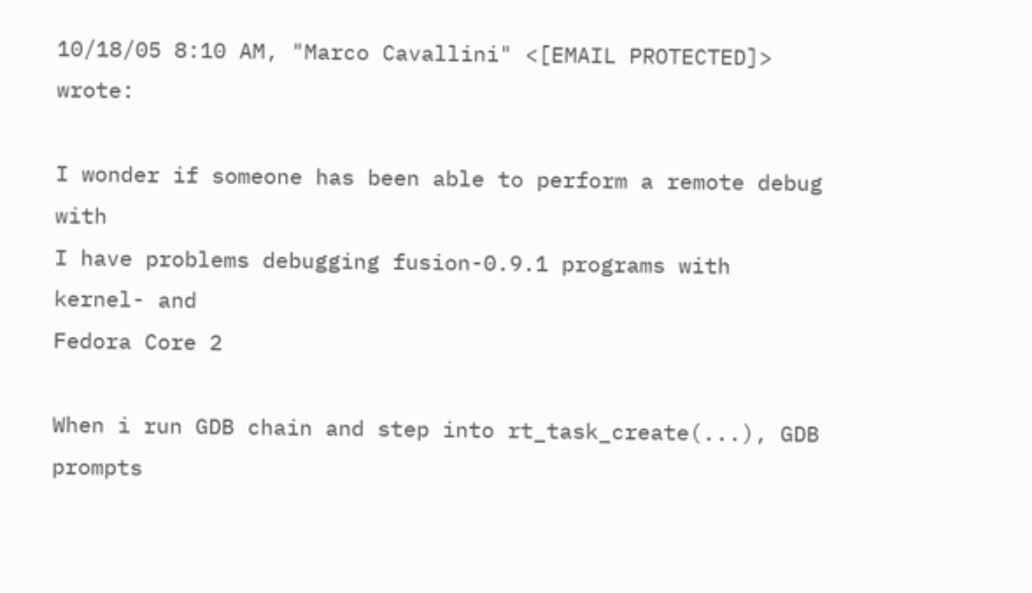10/18/05 8:10 AM, "Marco Cavallini" <[EMAIL PROTECTED]> wrote:

I wonder if someone has been able to perform a remote debug with
I have problems debugging fusion-0.9.1 programs with kernel- and
Fedora Core 2

When i run GDB chain and step into rt_task_create(...), GDB prompts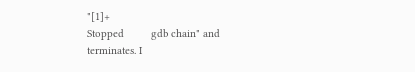"[1]+
Stopped         gdb chain" and
terminates. I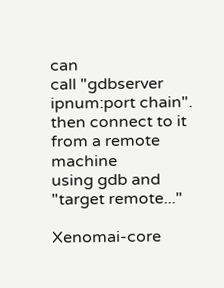can
call "gdbserver ipnum:port chain". then connect to it from a remote machine
using gdb and "target remote..."

Xenomai-core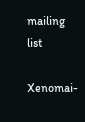mailing list

Xenomai-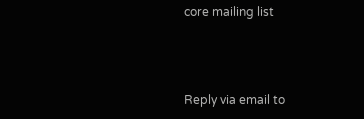core mailing list



Reply via email to